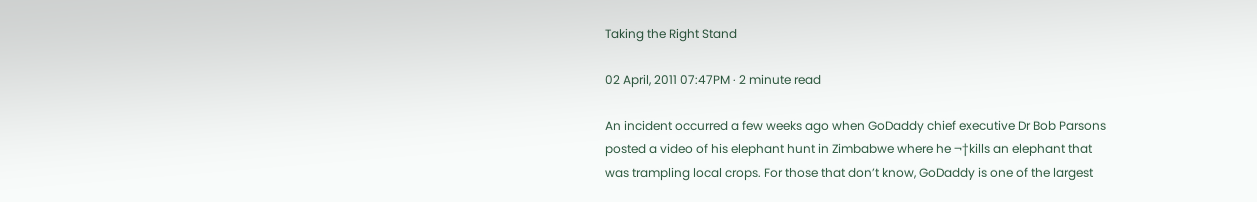Taking the Right Stand

02 April, 2011 07:47PM · 2 minute read

An incident occurred a few weeks ago when GoDaddy chief executive Dr Bob Parsons posted a video of his elephant hunt in Zimbabwe where he ¬†kills an elephant that was trampling local crops. For those that don’t know, GoDaddy is one of the largest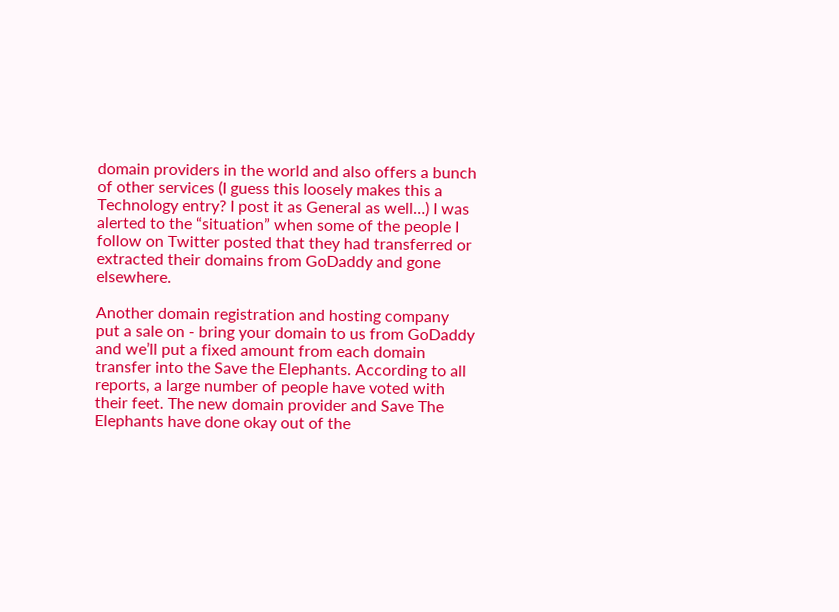domain providers in the world and also offers a bunch of other services (I guess this loosely makes this a Technology entry? I post it as General as well…) I was alerted to the “situation” when some of the people I follow on Twitter posted that they had transferred or extracted their domains from GoDaddy and gone elsewhere.

Another domain registration and hosting company put a sale on - bring your domain to us from GoDaddy and we’ll put a fixed amount from each domain transfer into the Save the Elephants. According to all reports, a large number of people have voted with their feet. The new domain provider and Save The Elephants have done okay out of the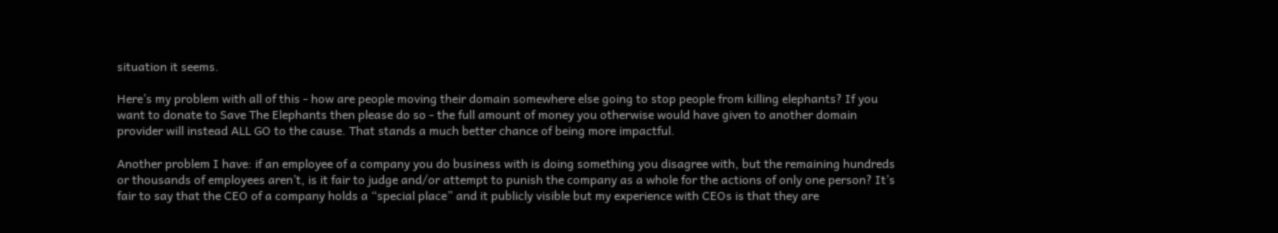situation it seems.

Here’s my problem with all of this - how are people moving their domain somewhere else going to stop people from killing elephants? If you want to donate to Save The Elephants then please do so - the full amount of money you otherwise would have given to another domain provider will instead ALL GO to the cause. That stands a much better chance of being more impactful.

Another problem I have: if an employee of a company you do business with is doing something you disagree with, but the remaining hundreds or thousands of employees aren’t, is it fair to judge and/or attempt to punish the company as a whole for the actions of only one person? It’s fair to say that the CEO of a company holds a “special place” and it publicly visible but my experience with CEOs is that they are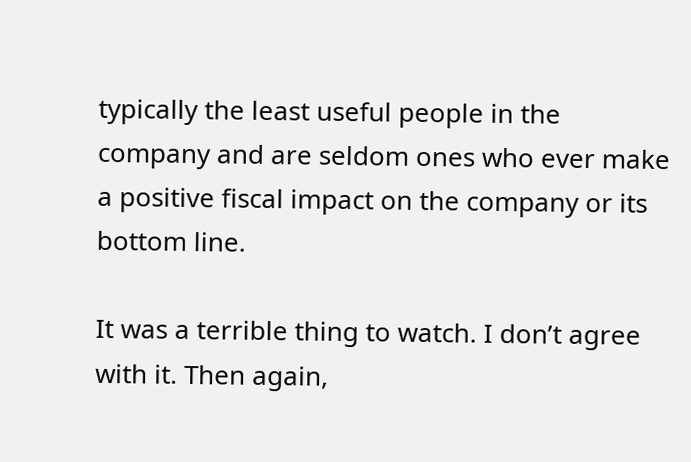typically the least useful people in the company and are seldom ones who ever make a positive fiscal impact on the company or its bottom line.

It was a terrible thing to watch. I don’t agree with it. Then again,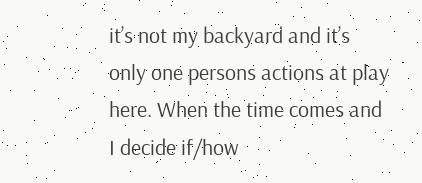it’s not my backyard and it’s only one persons actions at play here. When the time comes and I decide if/how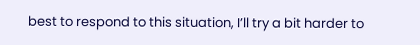best to respond to this situation, I’ll try a bit harder to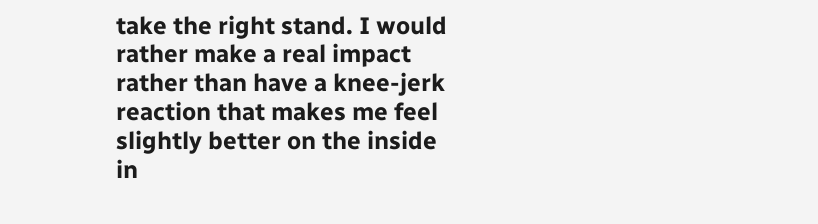take the right stand. I would rather make a real impact rather than have a knee-jerk reaction that makes me feel slightly better on the inside in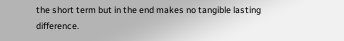the short term but in the end makes no tangible lasting difference.